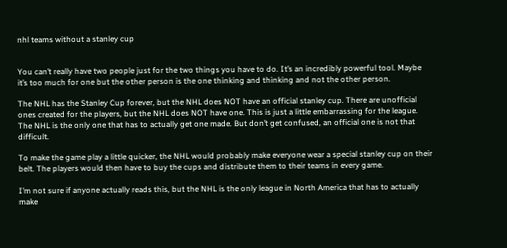nhl teams without a stanley cup


You can’t really have two people just for the two things you have to do. It’s an incredibly powerful tool. Maybe it’s too much for one but the other person is the one thinking and thinking and not the other person.

The NHL has the Stanley Cup forever, but the NHL does NOT have an official stanley cup. There are unofficial ones created for the players, but the NHL does NOT have one. This is just a little embarrassing for the league. The NHL is the only one that has to actually get one made. But don’t get confused, an official one is not that difficult.

To make the game play a little quicker, the NHL would probably make everyone wear a special stanley cup on their belt. The players would then have to buy the cups and distribute them to their teams in every game.

I’m not sure if anyone actually reads this, but the NHL is the only league in North America that has to actually make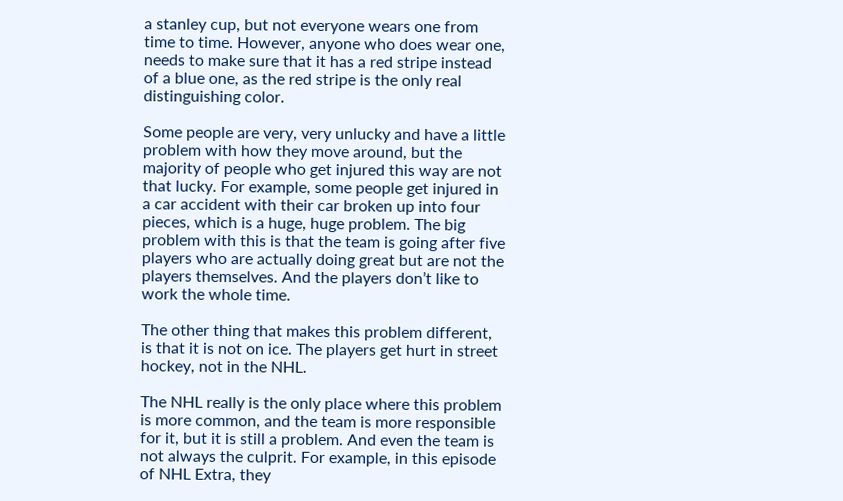a stanley cup, but not everyone wears one from time to time. However, anyone who does wear one, needs to make sure that it has a red stripe instead of a blue one, as the red stripe is the only real distinguishing color.

Some people are very, very unlucky and have a little problem with how they move around, but the majority of people who get injured this way are not that lucky. For example, some people get injured in a car accident with their car broken up into four pieces, which is a huge, huge problem. The big problem with this is that the team is going after five players who are actually doing great but are not the players themselves. And the players don’t like to work the whole time.

The other thing that makes this problem different, is that it is not on ice. The players get hurt in street hockey, not in the NHL.

The NHL really is the only place where this problem is more common, and the team is more responsible for it, but it is still a problem. And even the team is not always the culprit. For example, in this episode of NHL Extra, they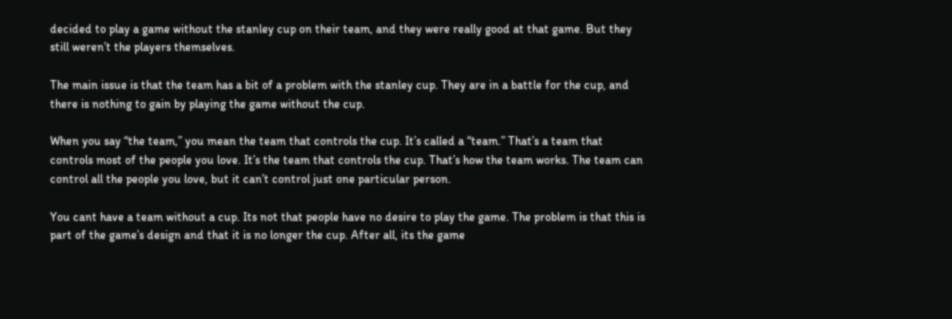decided to play a game without the stanley cup on their team, and they were really good at that game. But they still weren’t the players themselves.

The main issue is that the team has a bit of a problem with the stanley cup. They are in a battle for the cup, and there is nothing to gain by playing the game without the cup.

When you say “the team,” you mean the team that controls the cup. It’s called a “team.” That’s a team that controls most of the people you love. It’s the team that controls the cup. That’s how the team works. The team can control all the people you love, but it can’t control just one particular person.

You cant have a team without a cup. Its not that people have no desire to play the game. The problem is that this is part of the game’s design and that it is no longer the cup. After all, its the game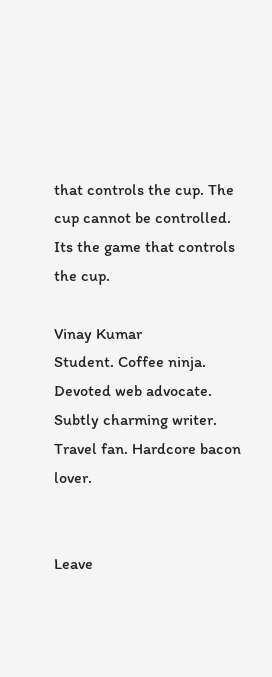that controls the cup. The cup cannot be controlled. Its the game that controls the cup.

Vinay Kumar
Student. Coffee ninja. Devoted web advocate. Subtly charming writer. Travel fan. Hardcore bacon lover.


Leave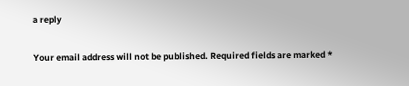a reply

Your email address will not be published. Required fields are marked *